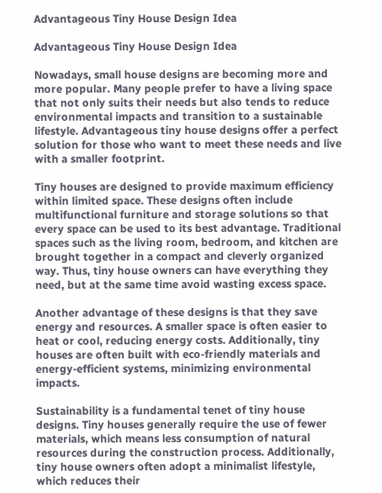Advantageous Tiny House Design Idea

Advantageous Tiny House Design Idea

Nowadays, small house designs are becoming more and more popular. Many people prefer to have a living space that not only suits their needs but also tends to reduce environmental impacts and transition to a sustainable lifestyle. Advantageous tiny house designs offer a perfect solution for those who want to meet these needs and live with a smaller footprint.

Tiny houses are designed to provide maximum efficiency within limited space. These designs often include multifunctional furniture and storage solutions so that every space can be used to its best advantage. Traditional spaces such as the living room, bedroom, and kitchen are brought together in a compact and cleverly organized way. Thus, tiny house owners can have everything they need, but at the same time avoid wasting excess space.

Another advantage of these designs is that they save energy and resources. A smaller space is often easier to heat or cool, reducing energy costs. Additionally, tiny houses are often built with eco-friendly materials and energy-efficient systems, minimizing environmental impacts.

Sustainability is a fundamental tenet of tiny house designs. Tiny houses generally require the use of fewer materials, which means less consumption of natural resources during the construction process. Additionally, tiny house owners often adopt a minimalist lifestyle, which reduces their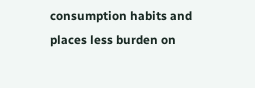consumption habits and places less burden on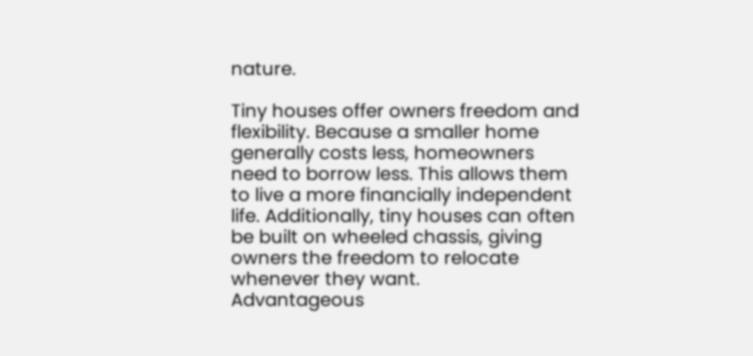nature.

Tiny houses offer owners freedom and flexibility. Because a smaller home generally costs less, homeowners need to borrow less. This allows them to live a more financially independent life. Additionally, tiny houses can often be built on wheeled chassis, giving owners the freedom to relocate whenever they want.
Advantageous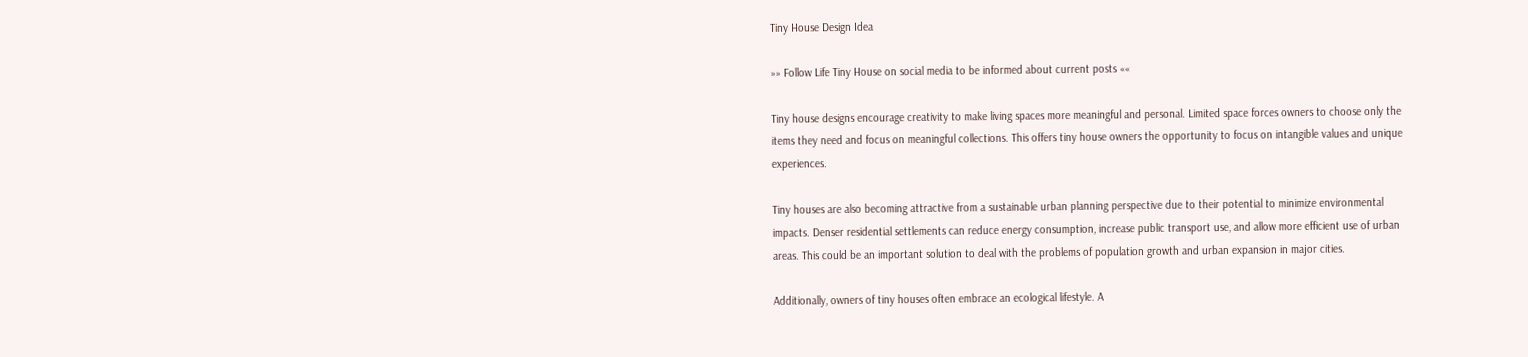Tiny House Design Idea

»» Follow Life Tiny House on social media to be informed about current posts ««

Tiny house designs encourage creativity to make living spaces more meaningful and personal. Limited space forces owners to choose only the items they need and focus on meaningful collections. This offers tiny house owners the opportunity to focus on intangible values and unique experiences.

Tiny houses are also becoming attractive from a sustainable urban planning perspective due to their potential to minimize environmental impacts. Denser residential settlements can reduce energy consumption, increase public transport use, and allow more efficient use of urban areas. This could be an important solution to deal with the problems of population growth and urban expansion in major cities.

Additionally, owners of tiny houses often embrace an ecological lifestyle. A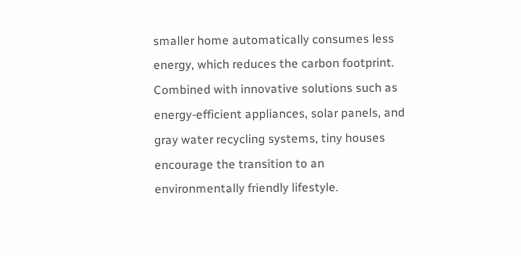smaller home automatically consumes less energy, which reduces the carbon footprint. Combined with innovative solutions such as energy-efficient appliances, solar panels, and gray water recycling systems, tiny houses encourage the transition to an environmentally friendly lifestyle.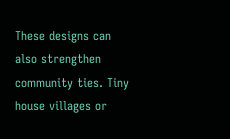These designs can also strengthen community ties. Tiny house villages or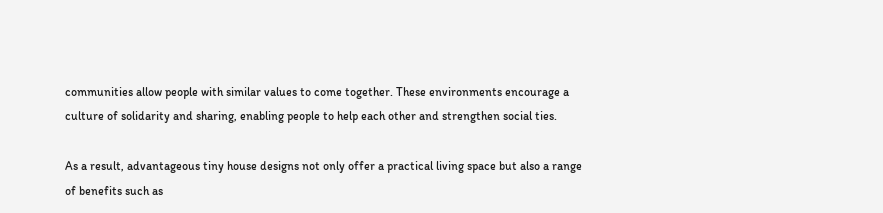communities allow people with similar values to come together. These environments encourage a culture of solidarity and sharing, enabling people to help each other and strengthen social ties.

As a result, advantageous tiny house designs not only offer a practical living space but also a range of benefits such as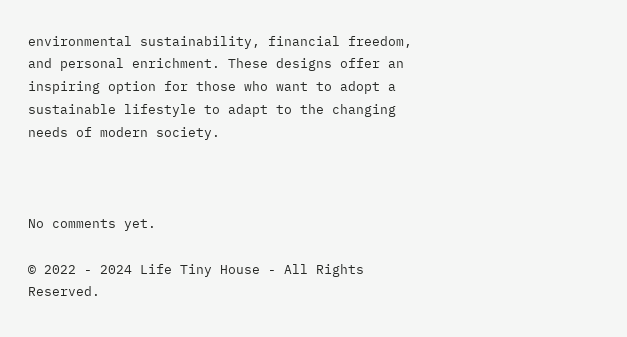environmental sustainability, financial freedom, and personal enrichment. These designs offer an inspiring option for those who want to adopt a sustainable lifestyle to adapt to the changing needs of modern society.



No comments yet.

© 2022 - 2024 Life Tiny House - All Rights Reserved.